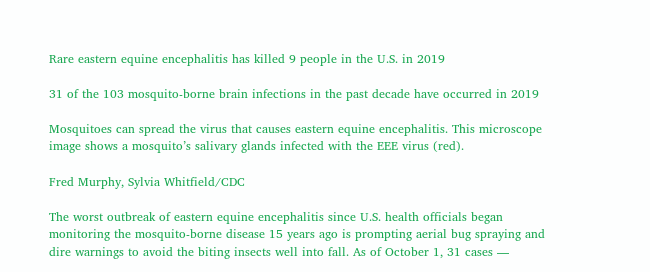Rare eastern equine encephalitis has killed 9 people in the U.S. in 2019

31 of the 103 mosquito-borne brain infections in the past decade have occurred in 2019

Mosquitoes can spread the virus that causes eastern equine encephalitis. This microscope image shows a mosquito’s salivary glands infected with the EEE virus (red).

Fred Murphy, Sylvia Whitfield/CDC

The worst outbreak of eastern equine encephalitis since U.S. health officials began monitoring the mosquito-borne disease 15 years ago is prompting aerial bug spraying and dire warnings to avoid the biting insects well into fall. As of October 1, 31 cases —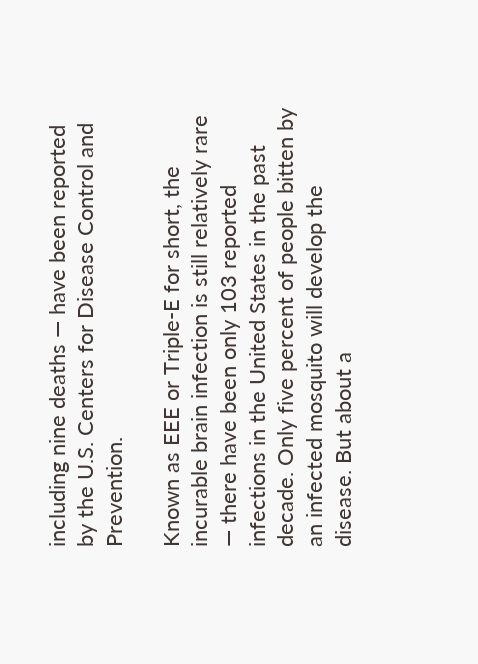including nine deaths — have been reported by the U.S. Centers for Disease Control and Prevention.

Known as EEE or Triple-E for short, the incurable brain infection is still relatively rare — there have been only 103 reported infections in the United States in the past decade. Only five percent of people bitten by an infected mosquito will develop the disease. But about a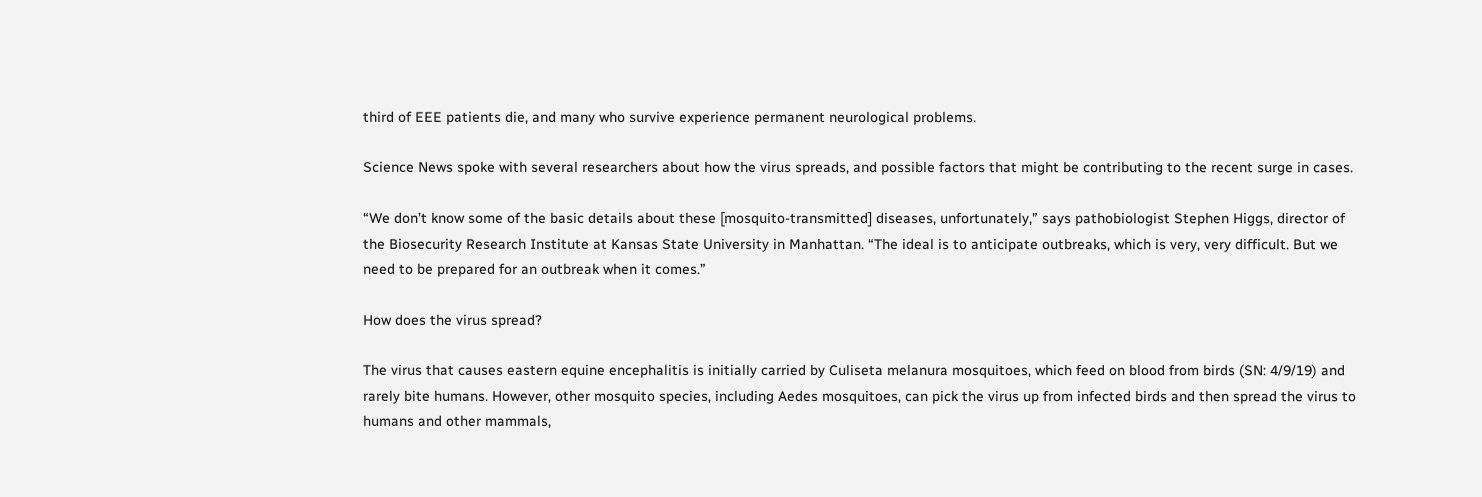third of EEE patients die, and many who survive experience permanent neurological problems.

Science News spoke with several researchers about how the virus spreads, and possible factors that might be contributing to the recent surge in cases.

“We don’t know some of the basic details about these [mosquito-transmitted] diseases, unfortunately,” says pathobiologist Stephen Higgs, director of the Biosecurity Research Institute at Kansas State University in Manhattan. “The ideal is to anticipate outbreaks, which is very, very difficult. But we need to be prepared for an outbreak when it comes.”

How does the virus spread?

The virus that causes eastern equine encephalitis is initially carried by Culiseta melanura mosquitoes, which feed on blood from birds (SN: 4/9/19) and rarely bite humans. However, other mosquito species, including Aedes mosquitoes, can pick the virus up from infected birds and then spread the virus to humans and other mammals,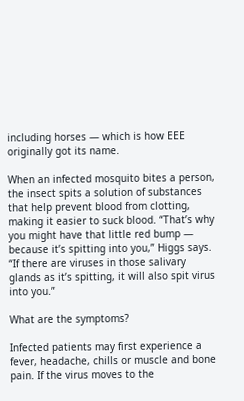including horses — which is how EEE originally got its name.

When an infected mosquito bites a person, the insect spits a solution of substances that help prevent blood from clotting, making it easier to suck blood. “That’s why you might have that little red bump — because it’s spitting into you,” Higgs says. “If there are viruses in those salivary glands as it’s spitting, it will also spit virus into you.”

What are the symptoms?

Infected patients may first experience a fever, headache, chills or muscle and bone pain. If the virus moves to the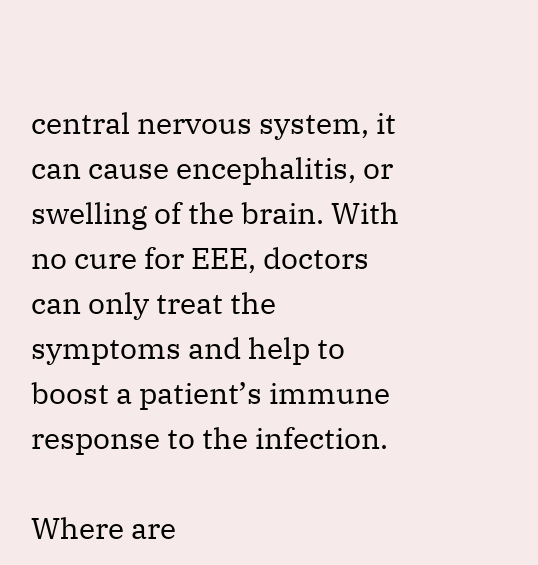central nervous system, it can cause encephalitis, or swelling of the brain. With no cure for EEE, doctors can only treat the symptoms and help to boost a patient’s immune response to the infection.

Where are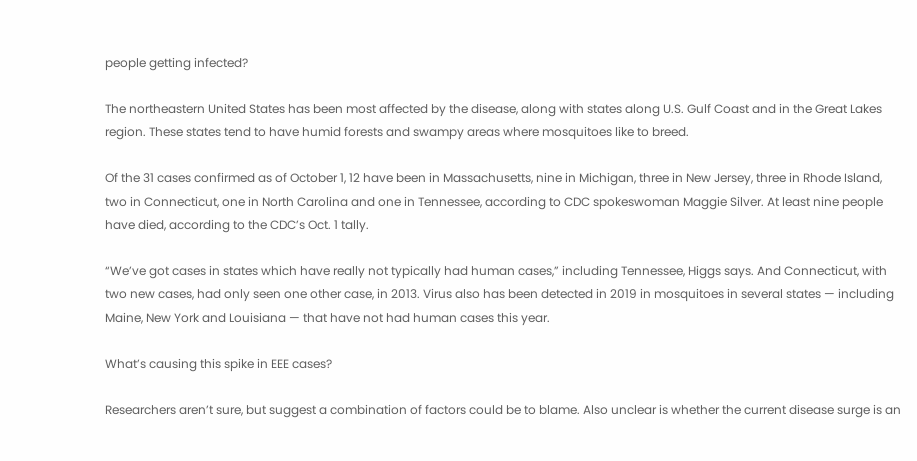people getting infected?

The northeastern United States has been most affected by the disease, along with states along U.S. Gulf Coast and in the Great Lakes region. These states tend to have humid forests and swampy areas where mosquitoes like to breed.

Of the 31 cases confirmed as of October 1, 12 have been in Massachusetts, nine in Michigan, three in New Jersey, three in Rhode Island, two in Connecticut, one in North Carolina and one in Tennessee, according to CDC spokeswoman Maggie Silver. At least nine people have died, according to the CDC’s Oct. 1 tally.

“We’ve got cases in states which have really not typically had human cases,” including Tennessee, Higgs says. And Connecticut, with two new cases, had only seen one other case, in 2013. Virus also has been detected in 2019 in mosquitoes in several states — including Maine, New York and Louisiana — that have not had human cases this year.

What’s causing this spike in EEE cases?

Researchers aren’t sure, but suggest a combination of factors could be to blame. Also unclear is whether the current disease surge is an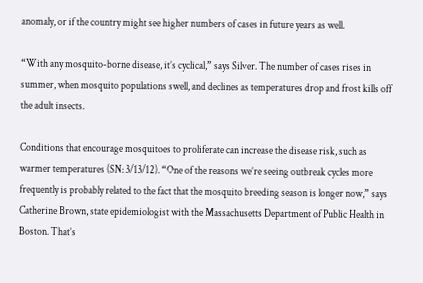anomaly, or if the country might see higher numbers of cases in future years as well.

“With any mosquito-borne disease, it’s cyclical,” says Silver. The number of cases rises in summer, when mosquito populations swell, and declines as temperatures drop and frost kills off the adult insects.

Conditions that encourage mosquitoes to proliferate can increase the disease risk, such as warmer temperatures (SN: 3/13/12). “One of the reasons we’re seeing outbreak cycles more frequently is probably related to the fact that the mosquito breeding season is longer now,” says Catherine Brown, state epidemiologist with the Massachusetts Department of Public Health in Boston. That’s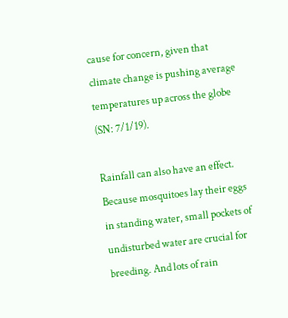cause for concern, given that climate change is pushing average temperatures up across the globe (SN: 7/1/19).

Rainfall can also have an effect. Because mosquitoes lay their eggs in standing water, small pockets of undisturbed water are crucial for breeding. And lots of rain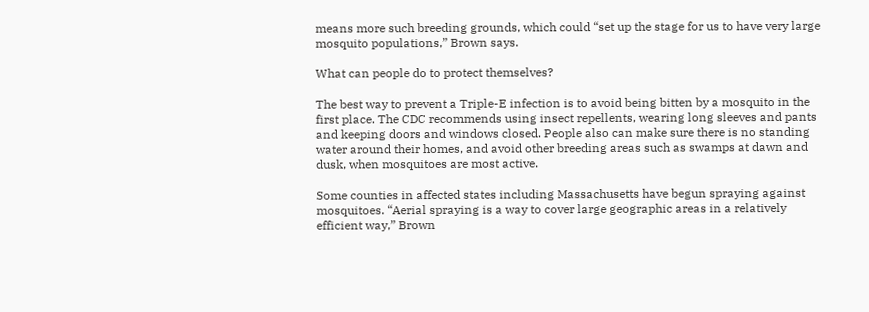means more such breeding grounds, which could “set up the stage for us to have very large mosquito populations,” Brown says.

What can people do to protect themselves?

The best way to prevent a Triple-E infection is to avoid being bitten by a mosquito in the first place. The CDC recommends using insect repellents, wearing long sleeves and pants and keeping doors and windows closed. People also can make sure there is no standing water around their homes, and avoid other breeding areas such as swamps at dawn and dusk, when mosquitoes are most active.

Some counties in affected states including Massachusetts have begun spraying against mosquitoes. “Aerial spraying is a way to cover large geographic areas in a relatively efficient way,” Brown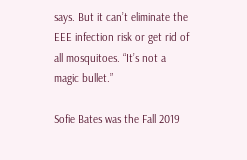says. But it can’t eliminate the EEE infection risk or get rid of all mosquitoes. “It’s not a magic bullet.”

Sofie Bates was the Fall 2019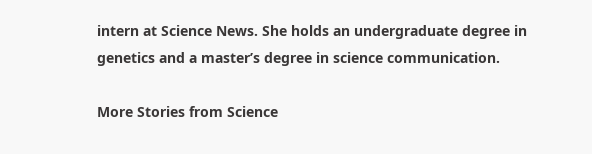intern at Science News. She holds an undergraduate degree in genetics and a master’s degree in science communication.

More Stories from Science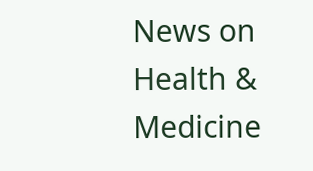News on Health & Medicine